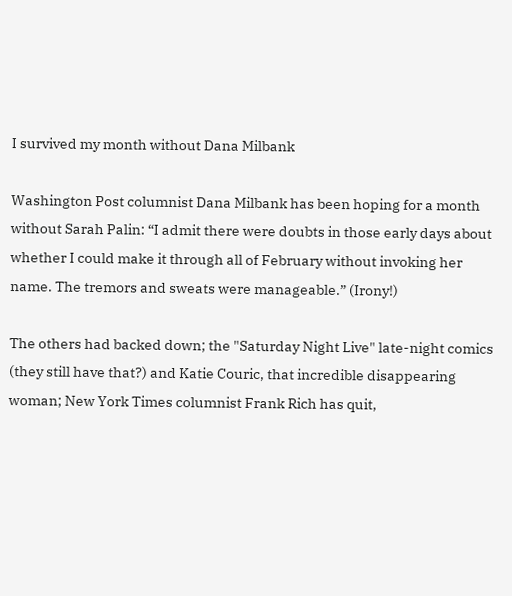I survived my month without Dana Milbank

Washington Post columnist Dana Milbank has been hoping for a month without Sarah Palin: “I admit there were doubts in those early days about whether I could make it through all of February without invoking her name. The tremors and sweats were manageable.” (Irony!)

The others had backed down; the "Saturday Night Live" late-night comics (they still have that?) and Katie Couric, that incredible disappearing woman; New York Times columnist Frank Rich has quit,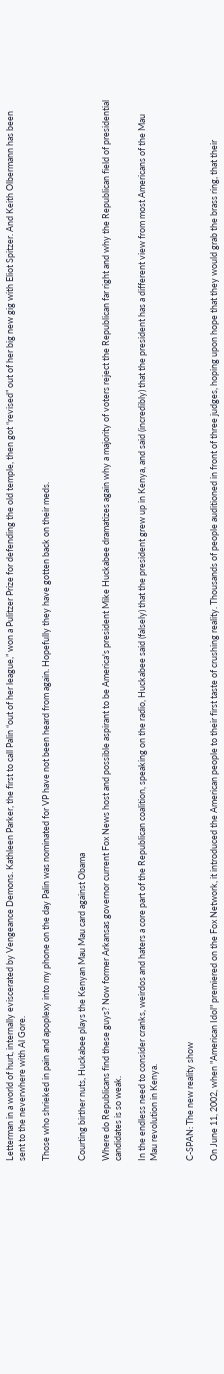Letterman in a world of hurt, internally eviscerated by Vengeance Demons. Kathleen Parker, the first to call Palin “out of her league,” won a Pulitzer Prize for defending the old temple, then got “revised” out of her big new gig with Eliot Spitzer. And Keith Olbermann has been sent to the neverwhere with Al Gore.

Those who shrieked in pain and apoplexy into my phone on the day Palin was nominated for VP have not been heard from again. Hopefully they have gotten back on their meds.


Courting birther nuts, Huckabee plays the Kenyan Mau Mau card against Obama

Where do Republicans find these guys? Now former Arkansas governor current Fox News host and possible aspirant to be America's president Mike Huckabee dramatizes again why a majority of voters reject the Republican far right and why the Republican field of presidential candidates is so weak.

In the endless need to consider cranks, weirdos and haters a core part of the Republican coalition, speaking on the radio, Huckabee said (falsely) that the president grew up in Kenya, and said (incredibly) that the president has a different view from most Americans of the Mau Mau revolution in Kenya.


C-SPAN: The new reality show

On June 11, 2002, when "American Idol" premiered on the Fox Network, it introduced the American people to their first taste of crushing reality. Thousands of people auditioned in front of three judges, hoping upon hope that they would grab the brass ring, that their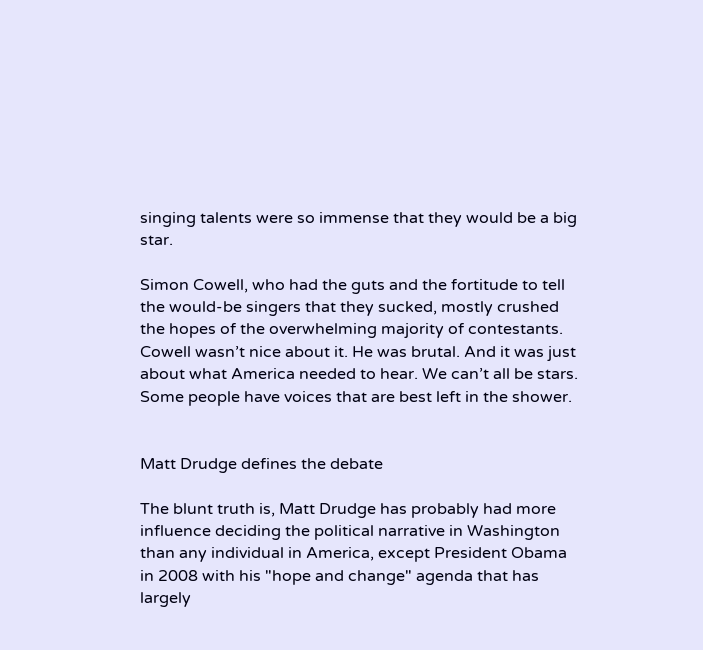singing talents were so immense that they would be a big star.

Simon Cowell, who had the guts and the fortitude to tell the would-be singers that they sucked, mostly crushed the hopes of the overwhelming majority of contestants. Cowell wasn’t nice about it. He was brutal. And it was just about what America needed to hear. We can’t all be stars. Some people have voices that are best left in the shower.


Matt Drudge defines the debate

The blunt truth is, Matt Drudge has probably had more influence deciding the political narrative in Washington than any individual in America, except President Obama in 2008 with his "hope and change" agenda that has largely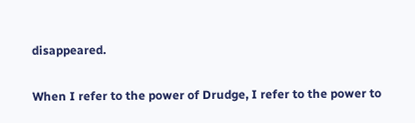disappeared.

When I refer to the power of Drudge, I refer to the power to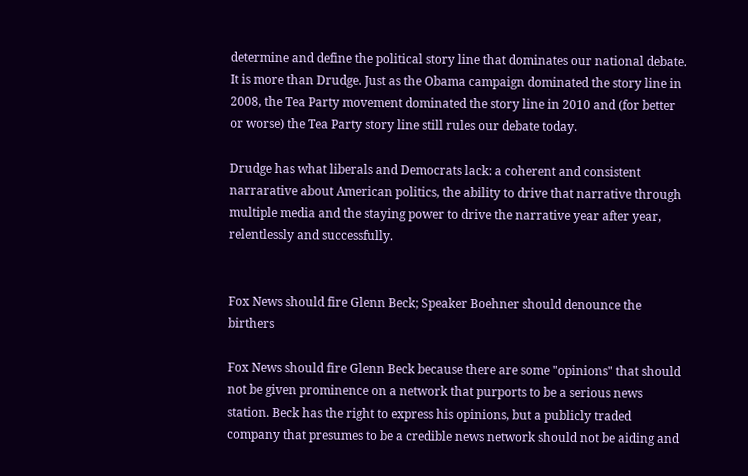determine and define the political story line that dominates our national debate. It is more than Drudge. Just as the Obama campaign dominated the story line in 2008, the Tea Party movement dominated the story line in 2010 and (for better or worse) the Tea Party story line still rules our debate today.

Drudge has what liberals and Democrats lack: a coherent and consistent narrarative about American politics, the ability to drive that narrative through multiple media and the staying power to drive the narrative year after year, relentlessly and successfully.


Fox News should fire Glenn Beck; Speaker Boehner should denounce the birthers

Fox News should fire Glenn Beck because there are some "opinions" that should not be given prominence on a network that purports to be a serious news station. Beck has the right to express his opinions, but a publicly traded company that presumes to be a credible news network should not be aiding and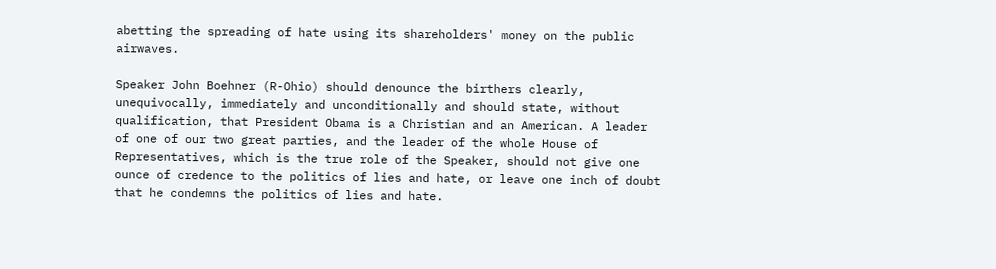abetting the spreading of hate using its shareholders' money on the public airwaves.

Speaker John Boehner (R-Ohio) should denounce the birthers clearly, unequivocally, immediately and unconditionally and should state, without qualification, that President Obama is a Christian and an American. A leader of one of our two great parties, and the leader of the whole House of Representatives, which is the true role of the Speaker, should not give one ounce of credence to the politics of lies and hate, or leave one inch of doubt that he condemns the politics of lies and hate.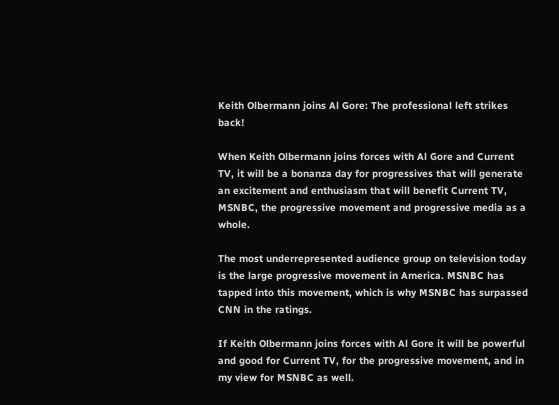Keith Olbermann joins Al Gore: The professional left strikes back!

When Keith Olbermann joins forces with Al Gore and Current TV, it will be a bonanza day for progressives that will generate an excitement and enthusiasm that will benefit Current TV, MSNBC, the progressive movement and progressive media as a whole.

The most underrepresented audience group on television today is the large progressive movement in America. MSNBC has tapped into this movement, which is why MSNBC has surpassed CNN in the ratings.

If Keith Olbermann joins forces with Al Gore it will be powerful and good for Current TV, for the progressive movement, and in my view for MSNBC as well.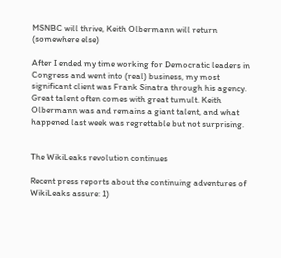MSNBC will thrive, Keith Olbermann will return (somewhere else)

After I ended my time working for Democratic leaders in Congress and went into (real) business, my most significant client was Frank Sinatra through his agency. Great talent often comes with great tumult. Keith Olbermann was and remains a giant talent, and what happened last week was regrettable but not surprising.


The WikiLeaks revolution continues

Recent press reports about the continuing adventures of WikiLeaks assure: 1)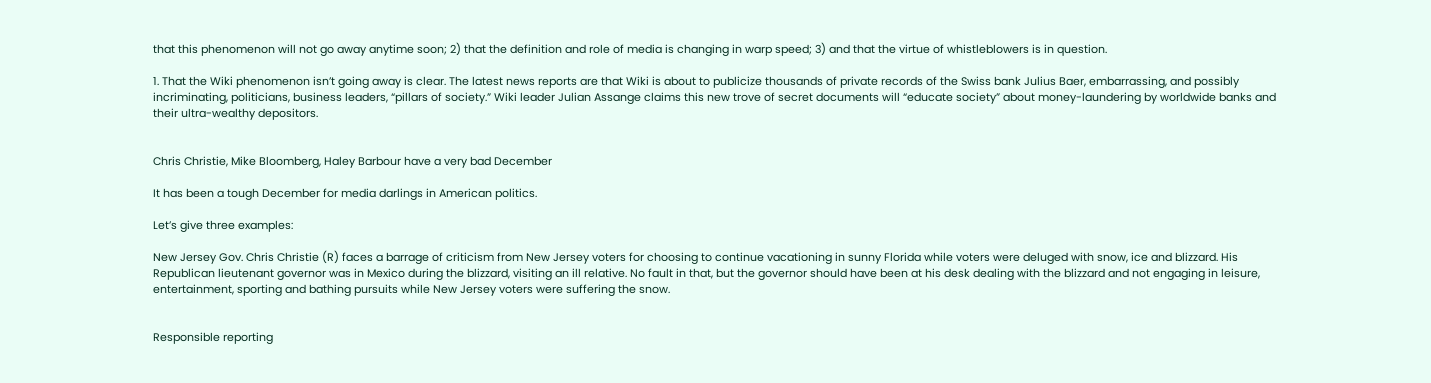that this phenomenon will not go away anytime soon; 2) that the definition and role of media is changing in warp speed; 3) and that the virtue of whistleblowers is in question.

1. That the Wiki phenomenon isn’t going away is clear. The latest news reports are that Wiki is about to publicize thousands of private records of the Swiss bank Julius Baer, embarrassing, and possibly incriminating, politicians, business leaders, “pillars of society.” Wiki leader Julian Assange claims this new trove of secret documents will “educate society” about money-laundering by worldwide banks and their ultra-wealthy depositors.


Chris Christie, Mike Bloomberg, Haley Barbour have a very bad December

It has been a tough December for media darlings in American politics.

Let’s give three examples:

New Jersey Gov. Chris Christie (R) faces a barrage of criticism from New Jersey voters for choosing to continue vacationing in sunny Florida while voters were deluged with snow, ice and blizzard. His Republican lieutenant governor was in Mexico during the blizzard, visiting an ill relative. No fault in that, but the governor should have been at his desk dealing with the blizzard and not engaging in leisure, entertainment, sporting and bathing pursuits while New Jersey voters were suffering the snow.


Responsible reporting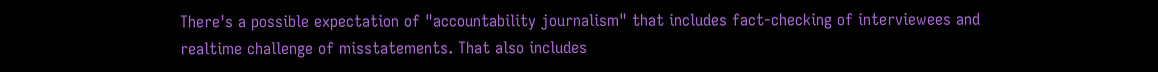There's a possible expectation of "accountability journalism" that includes fact-checking of interviewees and realtime challenge of misstatements. That also includes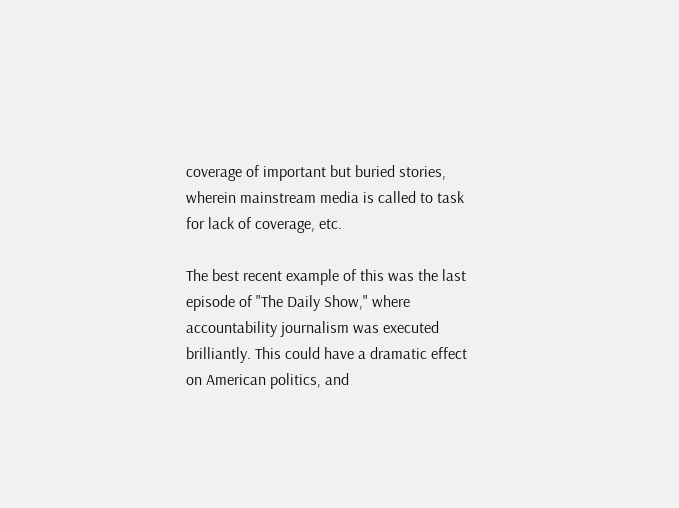coverage of important but buried stories, wherein mainstream media is called to task for lack of coverage, etc.

The best recent example of this was the last episode of "The Daily Show," where accountability journalism was executed brilliantly. This could have a dramatic effect on American politics, and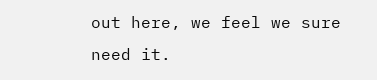out here, we feel we sure need it.